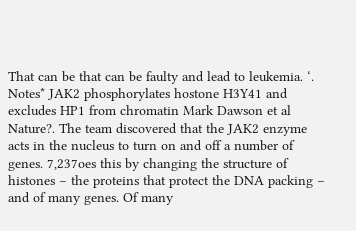That can be that can be faulty and lead to leukemia. ‘. Notes* JAK2 phosphorylates hostone H3Y41 and excludes HP1 from chromatin Mark Dawson et al Nature?. The team discovered that the JAK2 enzyme acts in the nucleus to turn on and off a number of genes. 7,237oes this by changing the structure of histones – the proteins that protect the DNA packing – and of many genes. Of many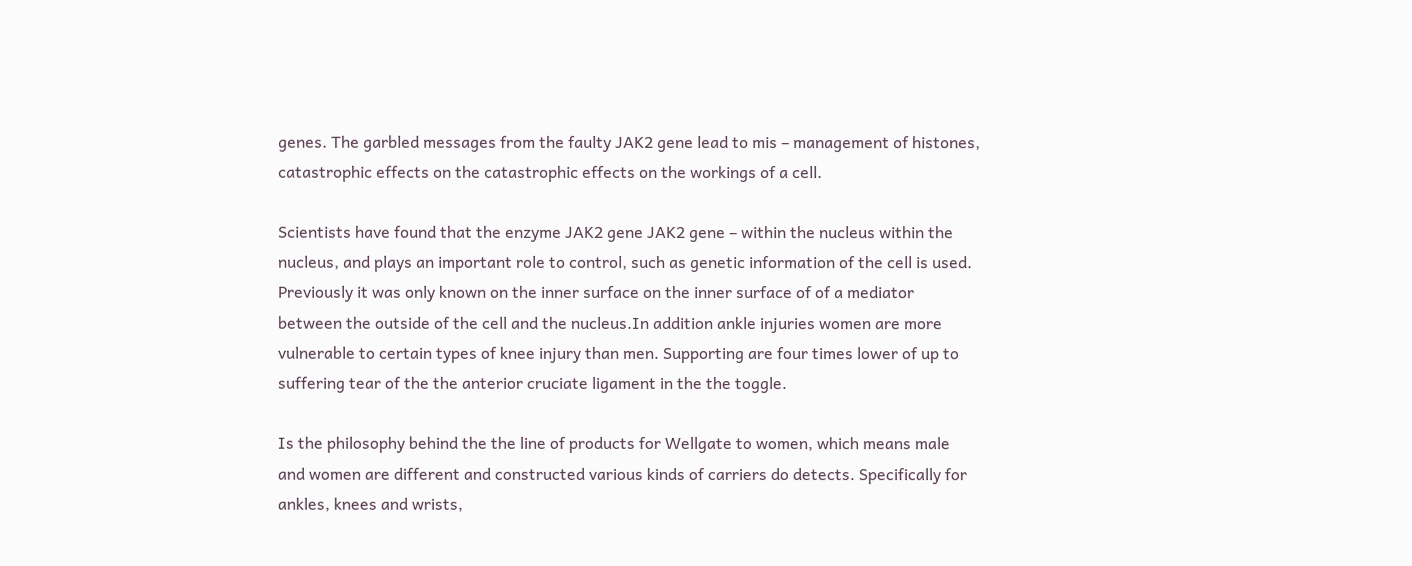genes. The garbled messages from the faulty JAK2 gene lead to mis – management of histones, catastrophic effects on the catastrophic effects on the workings of a cell.

Scientists have found that the enzyme JAK2 gene JAK2 gene – within the nucleus within the nucleus, and plays an important role to control, such as genetic information of the cell is used. Previously it was only known on the inner surface on the inner surface of of a mediator between the outside of the cell and the nucleus.In addition ankle injuries women are more vulnerable to certain types of knee injury than men. Supporting are four times lower of up to suffering tear of the the anterior cruciate ligament in the the toggle.

Is the philosophy behind the the line of products for Wellgate to women, which means male and women are different and constructed various kinds of carriers do detects. Specifically for ankles, knees and wrists,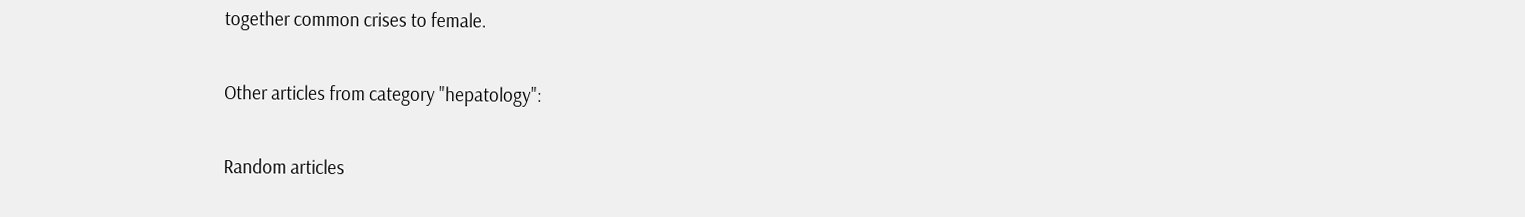together common crises to female.

Other articles from category "hepatology":

Random articles